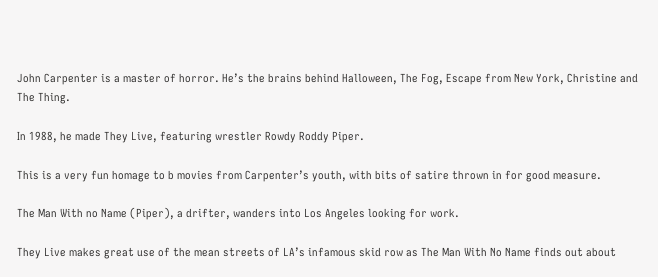John Carpenter is a master of horror. He’s the brains behind Halloween, The Fog, Escape from New York, Christine and The Thing.

In 1988, he made They Live, featuring wrestler Rowdy Roddy Piper.

This is a very fun homage to b movies from Carpenter’s youth, with bits of satire thrown in for good measure.

The Man With no Name (Piper), a drifter, wanders into Los Angeles looking for work.

They Live makes great use of the mean streets of LA’s infamous skid row as The Man With No Name finds out about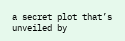a secret plot that’s unveiled by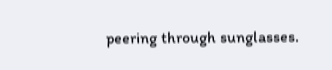peering through sunglasses.